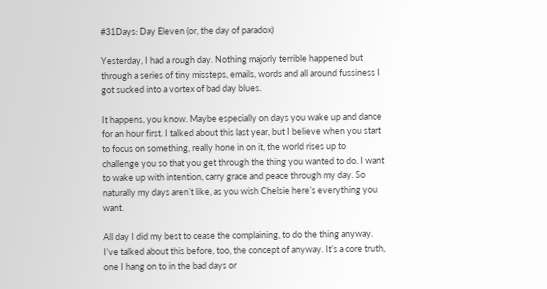#31Days: Day Eleven (or, the day of paradox)

Yesterday, I had a rough day. Nothing majorly terrible happened but through a series of tiny missteps, emails, words and all around fussiness I got sucked into a vortex of bad day blues.

It happens, you know. Maybe especially on days you wake up and dance for an hour first. I talked about this last year, but I believe when you start to focus on something, really hone in on it, the world rises up to challenge you so that you get through the thing you wanted to do. I want to wake up with intention, carry grace and peace through my day. So naturally my days aren’t like, as you wish Chelsie here’s everything you want.

All day I did my best to cease the complaining, to do the thing anyway. I’ve talked about this before, too, the concept of anyway. It’s a core truth, one I hang on to in the bad days or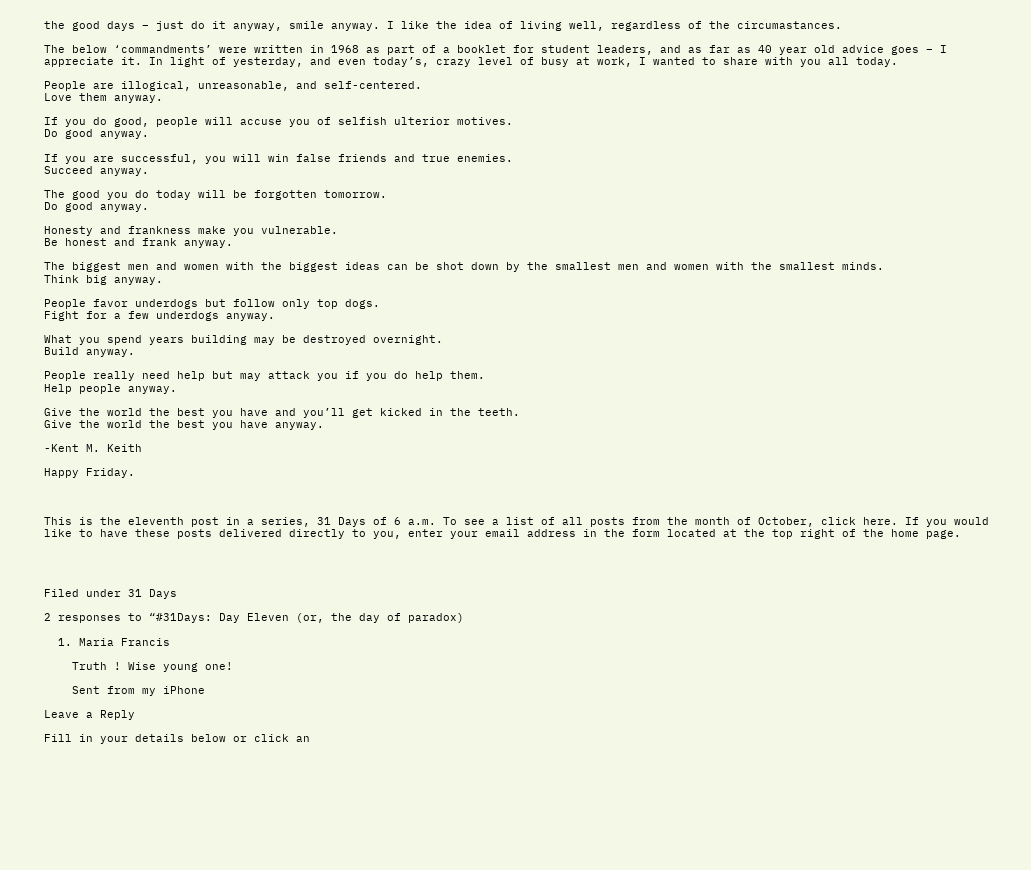the good days – just do it anyway, smile anyway. I like the idea of living well, regardless of the circumastances.

The below ‘commandments’ were written in 1968 as part of a booklet for student leaders, and as far as 40 year old advice goes – I appreciate it. In light of yesterday, and even today’s, crazy level of busy at work, I wanted to share with you all today.

People are illogical, unreasonable, and self-centered.
Love them anyway.

If you do good, people will accuse you of selfish ulterior motives.
Do good anyway.

If you are successful, you will win false friends and true enemies.
Succeed anyway.

The good you do today will be forgotten tomorrow.
Do good anyway.

Honesty and frankness make you vulnerable.
Be honest and frank anyway.

The biggest men and women with the biggest ideas can be shot down by the smallest men and women with the smallest minds.
Think big anyway.

People favor underdogs but follow only top dogs.
Fight for a few underdogs anyway.

What you spend years building may be destroyed overnight.
Build anyway.

People really need help but may attack you if you do help them.
Help people anyway.

Give the world the best you have and you’ll get kicked in the teeth.
Give the world the best you have anyway.

-Kent M. Keith

Happy Friday.



This is the eleventh post in a series, 31 Days of 6 a.m. To see a list of all posts from the month of October, click here. If you would like to have these posts delivered directly to you, enter your email address in the form located at the top right of the home page.




Filed under 31 Days

2 responses to “#31Days: Day Eleven (or, the day of paradox)

  1. Maria Francis

    Truth ! Wise young one!

    Sent from my iPhone

Leave a Reply

Fill in your details below or click an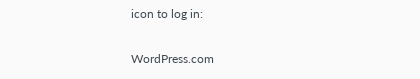icon to log in:

WordPress.com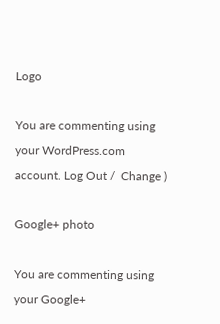Logo

You are commenting using your WordPress.com account. Log Out /  Change )

Google+ photo

You are commenting using your Google+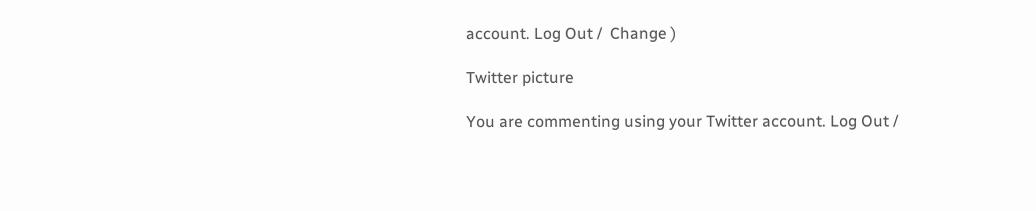account. Log Out /  Change )

Twitter picture

You are commenting using your Twitter account. Log Out /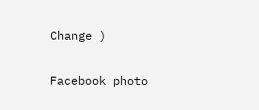Change )

Facebook photo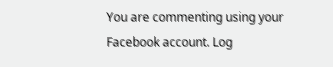You are commenting using your Facebook account. Log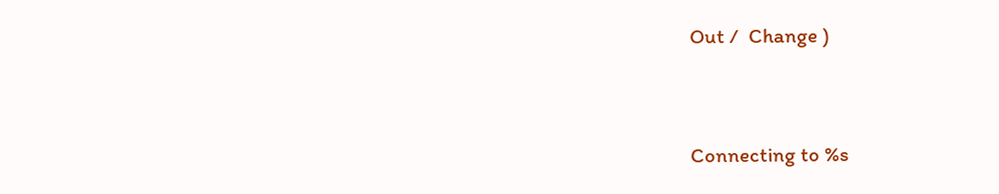Out /  Change )


Connecting to %s